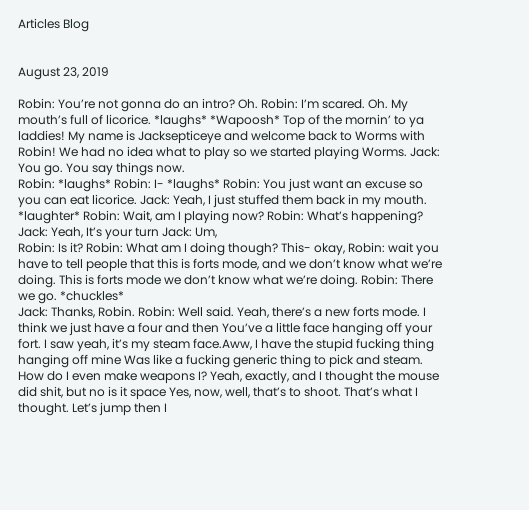Articles Blog


August 23, 2019

Robin: You’re not gonna do an intro? Oh. Robin: I’m scared. Oh. My mouth’s full of licorice. *laughs* *Wapoosh* Top of the mornin’ to ya laddies! My name is Jacksepticeye and welcome back to Worms with Robin! We had no idea what to play so we started playing Worms. Jack: You go. You say things now.
Robin: *laughs* Robin: I- *laughs* Robin: You just want an excuse so you can eat licorice. Jack: Yeah, I just stuffed them back in my mouth. *laughter* Robin: Wait, am I playing now? Robin: What’s happening?
Jack: Yeah, It’s your turn Jack: Um,
Robin: Is it? Robin: What am I doing though? This- okay, Robin: wait you have to tell people that this is forts mode, and we don’t know what we’re doing. This is forts mode we don’t know what we’re doing. Robin: There we go. *chuckles*
Jack: Thanks, Robin. Robin: Well said. Yeah, there’s a new forts mode. I think we just have a four and then You’ve a little face hanging off your fort. I saw yeah, it’s my steam face.Aww, I have the stupid fucking thing hanging off mine Was like a fucking generic thing to pick and steam. How do I even make weapons I? Yeah, exactly, and I thought the mouse did shit, but no is it space Yes, now, well, that’s to shoot. That’s what I thought. Let’s jump then I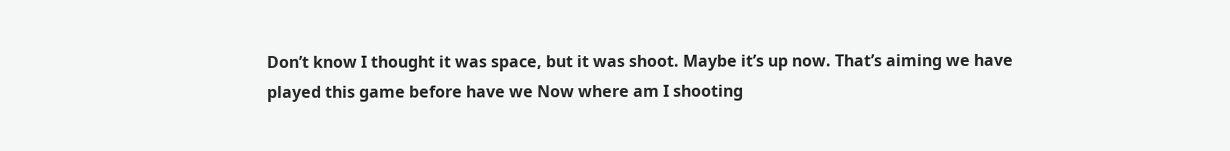Don’t know I thought it was space, but it was shoot. Maybe it’s up now. That’s aiming we have played this game before have we Now where am I shooting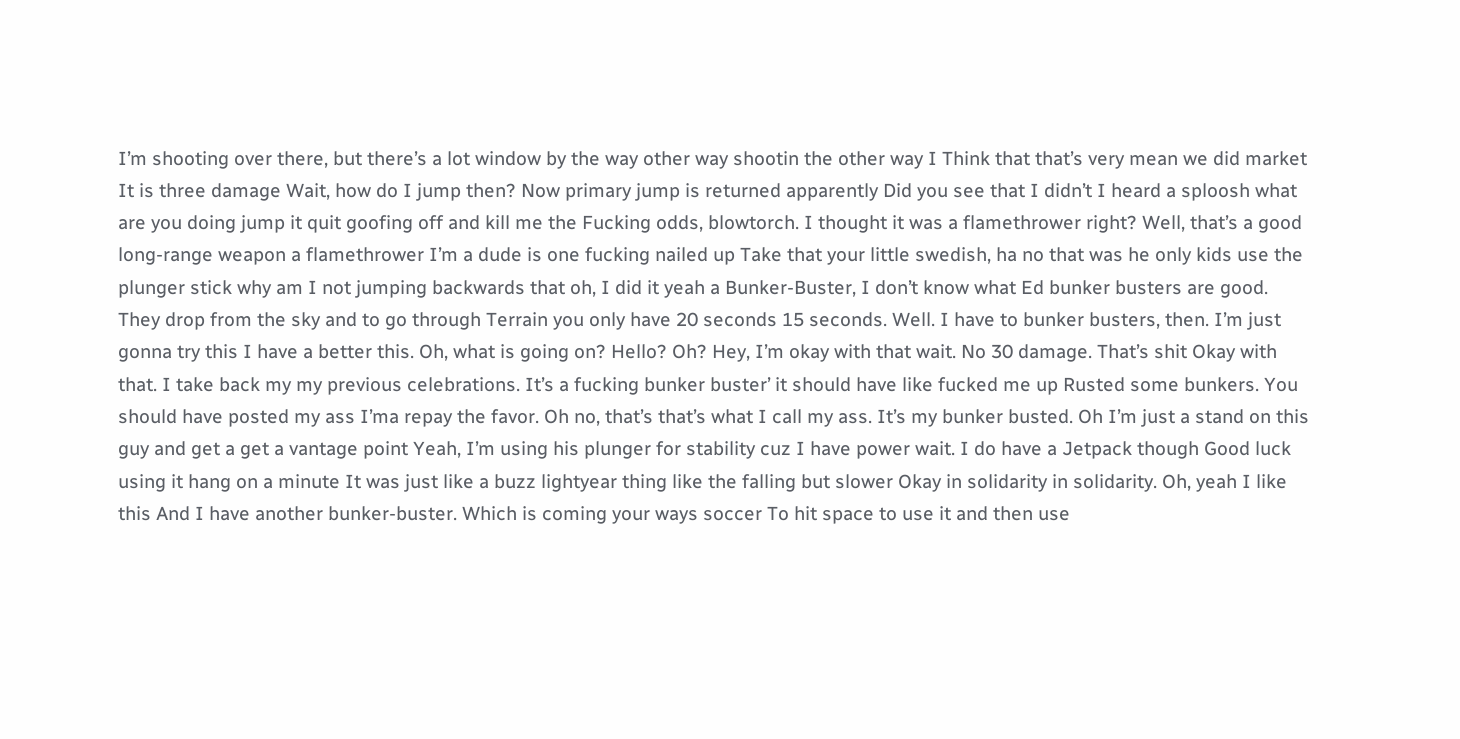I’m shooting over there, but there’s a lot window by the way other way shootin the other way I Think that that’s very mean we did market It is three damage Wait, how do I jump then? Now primary jump is returned apparently Did you see that I didn’t I heard a sploosh what are you doing jump it quit goofing off and kill me the Fucking odds, blowtorch. I thought it was a flamethrower right? Well, that’s a good long-range weapon a flamethrower I’m a dude is one fucking nailed up Take that your little swedish, ha no that was he only kids use the plunger stick why am I not jumping backwards that oh, I did it yeah a Bunker-Buster, I don’t know what Ed bunker busters are good. They drop from the sky and to go through Terrain you only have 20 seconds 15 seconds. Well. I have to bunker busters, then. I’m just gonna try this I have a better this. Oh, what is going on? Hello? Oh? Hey, I’m okay with that wait. No 30 damage. That’s shit Okay with that. I take back my my previous celebrations. It’s a fucking bunker buster’ it should have like fucked me up Rusted some bunkers. You should have posted my ass I’ma repay the favor. Oh no, that’s that’s what I call my ass. It’s my bunker busted. Oh I’m just a stand on this guy and get a get a vantage point Yeah, I’m using his plunger for stability cuz I have power wait. I do have a Jetpack though Good luck using it hang on a minute It was just like a buzz lightyear thing like the falling but slower Okay in solidarity in solidarity. Oh, yeah I like this And I have another bunker-buster. Which is coming your ways soccer To hit space to use it and then use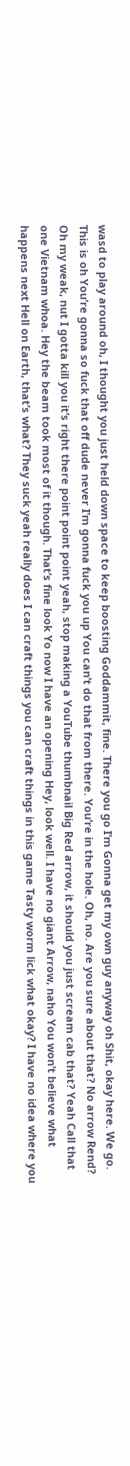wasd to play around oh, I thought you just held down space to keep boosting Goddammit, fine. There you go I’m Gonna get my own guy anyway oh Shit, okay here. We go. This is oh You’re gonna so fuck that off dude never I’m gonna fuck you up You can’t do that from there. You’re in the hole. Oh, no. Are you sure about that? No arrow Rend? Oh my weak, nut I gotta kill you it’s right there point point point yeah, stop making a YouTube thumbnail Big Red arrow, it should you just scream cab that? Yeah Call that one Vietnam whoa. Hey the beam took most of it though. That’s fine look Yo now I have an opening Hey, look well. I have no giant Arrow, naho You won’t believe what happens next Hell on Earth, that’s what? They suck yeah really does I can craft things you can craft things in this game Tasty worm lick what okay? I have no idea where you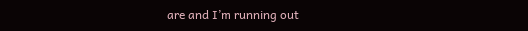are and I’m running out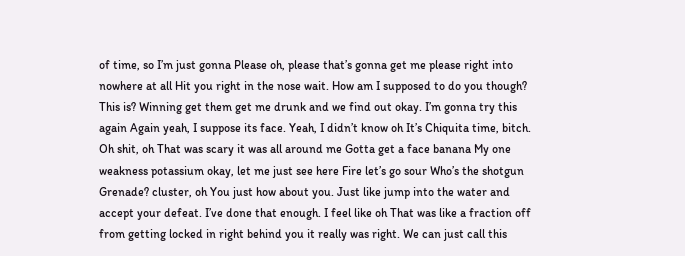of time, so I’m just gonna Please oh, please that’s gonna get me please right into nowhere at all Hit you right in the nose wait. How am I supposed to do you though? This is? Winning get them get me drunk and we find out okay. I’m gonna try this again Again yeah, I suppose its face. Yeah, I didn’t know oh It’s Chiquita time, bitch. Oh shit, oh That was scary it was all around me Gotta get a face banana My one weakness potassium okay, let me just see here Fire let’s go sour Who’s the shotgun Grenade? cluster, oh You just how about you. Just like jump into the water and accept your defeat. I’ve done that enough. I feel like oh That was like a fraction off from getting locked in right behind you it really was right. We can just call this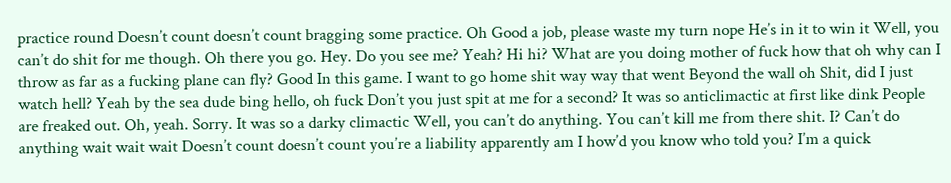practice round Doesn’t count doesn’t count bragging some practice. Oh Good a job, please waste my turn nope He’s in it to win it Well, you can’t do shit for me though. Oh there you go. Hey. Do you see me? Yeah? Hi hi? What are you doing mother of fuck how that oh why can I throw as far as a fucking plane can fly? Good In this game. I want to go home shit way way that went Beyond the wall oh Shit, did I just watch hell? Yeah by the sea dude bing hello, oh fuck Don’t you just spit at me for a second? It was so anticlimactic at first like dink People are freaked out. Oh, yeah. Sorry. It was so a darky climactic Well, you can’t do anything. You can’t kill me from there shit. I? Can’t do anything wait wait wait Doesn’t count doesn’t count you’re a liability apparently am I how’d you know who told you? I’m a quick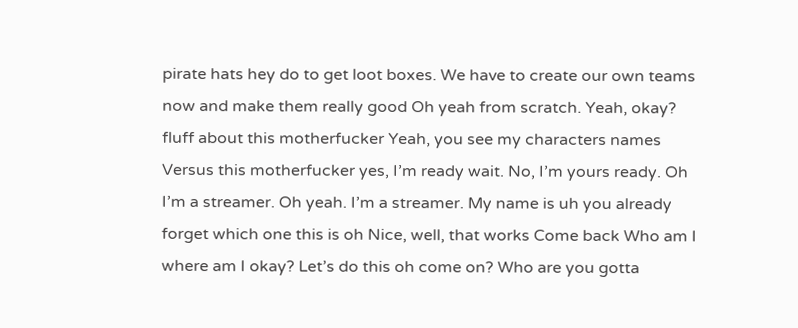pirate hats hey do to get loot boxes. We have to create our own teams now and make them really good Oh yeah from scratch. Yeah, okay? fluff about this motherfucker Yeah, you see my characters names Versus this motherfucker yes, I’m ready wait. No, I’m yours ready. Oh I’m a streamer. Oh yeah. I’m a streamer. My name is uh you already forget which one this is oh Nice, well, that works Come back Who am I where am I okay? Let’s do this oh come on? Who are you gotta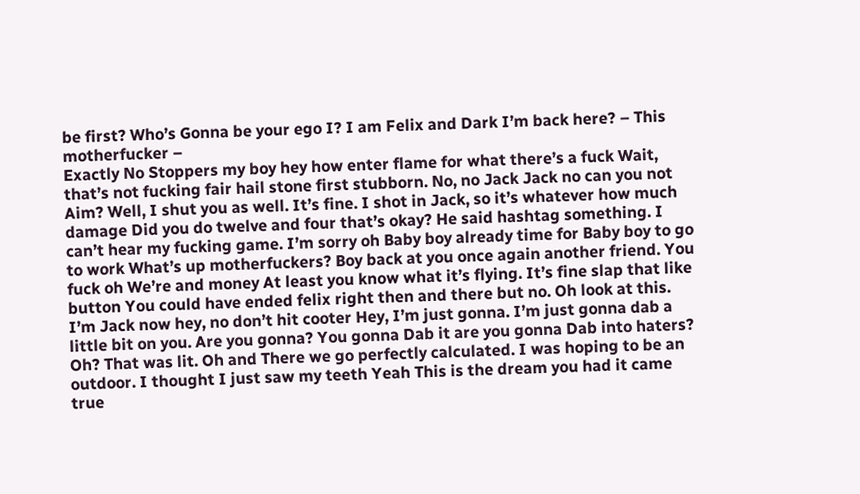be first? Who’s Gonna be your ego I? I am Felix and Dark I’m back here? – This motherfucker –
Exactly No Stoppers my boy hey how enter flame for what there’s a fuck Wait, that’s not fucking fair hail stone first stubborn. No, no Jack Jack no can you not Aim? Well, I shut you as well. It’s fine. I shot in Jack, so it’s whatever how much damage Did you do twelve and four that’s okay? He said hashtag something. I can’t hear my fucking game. I’m sorry oh Baby boy already time for Baby boy to go to work What’s up motherfuckers? Boy back at you once again another friend. You fuck oh We’re and money At least you know what it’s flying. It’s fine slap that like button You could have ended felix right then and there but no. Oh look at this. I’m Jack now hey, no don’t hit cooter Hey, I’m just gonna. I’m just gonna dab a little bit on you. Are you gonna? You gonna Dab it are you gonna Dab into haters? Oh? That was lit. Oh and There we go perfectly calculated. I was hoping to be an outdoor. I thought I just saw my teeth Yeah This is the dream you had it came true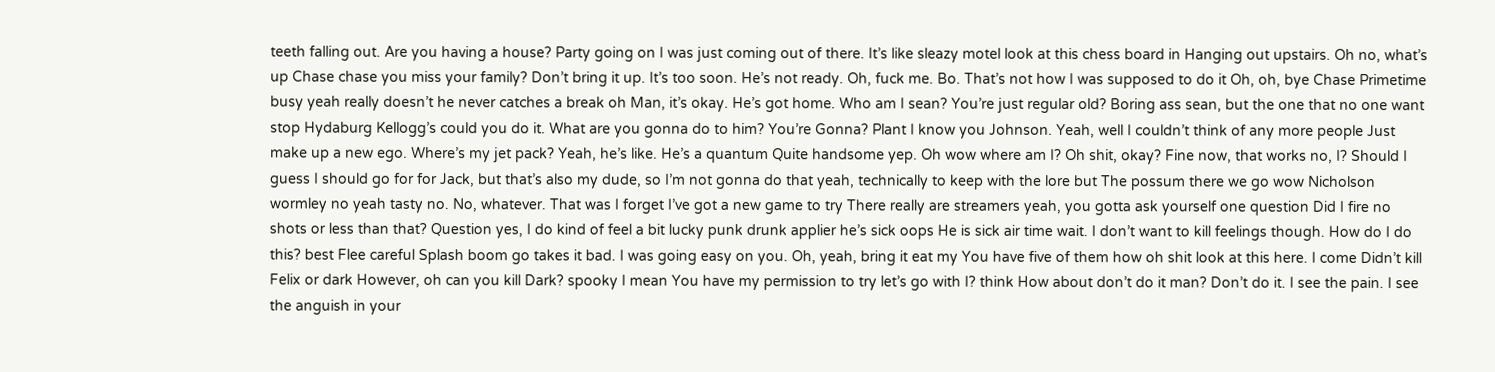teeth falling out. Are you having a house? Party going on I was just coming out of there. It’s like sleazy motel look at this chess board in Hanging out upstairs. Oh no, what’s up Chase chase you miss your family? Don’t bring it up. It’s too soon. He’s not ready. Oh, fuck me. Bo. That’s not how I was supposed to do it Oh, oh, bye Chase Primetime busy yeah really doesn’t he never catches a break oh Man, it’s okay. He’s got home. Who am I sean? You’re just regular old? Boring ass sean, but the one that no one want stop Hydaburg Kellogg’s could you do it. What are you gonna do to him? You’re Gonna? Plant I know you Johnson. Yeah, well I couldn’t think of any more people Just make up a new ego. Where’s my jet pack? Yeah, he’s like. He’s a quantum Quite handsome yep. Oh wow where am I? Oh shit, okay? Fine now, that works no, I? Should I guess I should go for for Jack, but that’s also my dude, so I’m not gonna do that yeah, technically to keep with the lore but The possum there we go wow Nicholson wormley no yeah tasty no. No, whatever. That was I forget I’ve got a new game to try There really are streamers yeah, you gotta ask yourself one question Did I fire no shots or less than that? Question yes, I do kind of feel a bit lucky punk drunk applier he’s sick oops He is sick air time wait. I don’t want to kill feelings though. How do I do this? best Flee careful Splash boom go takes it bad. I was going easy on you. Oh, yeah, bring it eat my You have five of them how oh shit look at this here. I come Didn’t kill Felix or dark However, oh can you kill Dark? spooky I mean You have my permission to try let’s go with I? think How about don’t do it man? Don’t do it. I see the pain. I see the anguish in your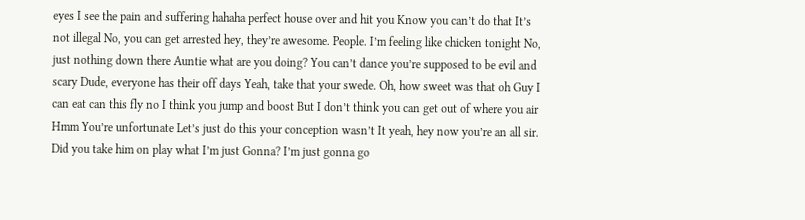eyes I see the pain and suffering hahaha perfect house over and hit you Know you can’t do that It’s not illegal No, you can get arrested hey, they’re awesome. People. I’m feeling like chicken tonight No, just nothing down there Auntie what are you doing? You can’t dance you’re supposed to be evil and scary Dude, everyone has their off days Yeah, take that your swede. Oh, how sweet was that oh Guy I can eat can this fly no I think you jump and boost But I don’t think you can get out of where you air Hmm You’re unfortunate Let’s just do this your conception wasn’t It yeah, hey now you’re an all sir. Did you take him on play what I’m just Gonna? I’m just gonna go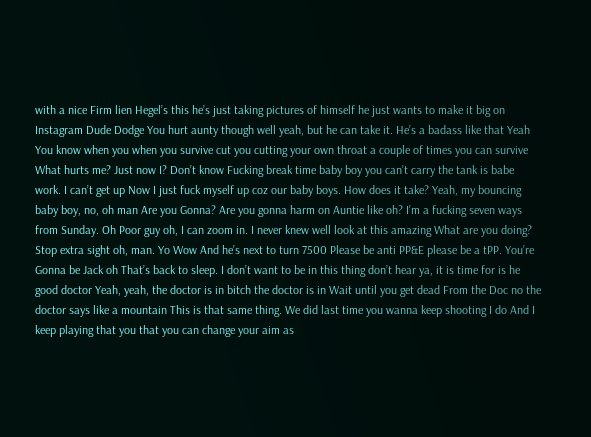with a nice Firm lien Hegel’s this he’s just taking pictures of himself he just wants to make it big on Instagram Dude Dodge You hurt aunty though well yeah, but he can take it. He’s a badass like that Yeah You know when you when you survive cut you cutting your own throat a couple of times you can survive What hurts me? Just now I? Don’t know Fucking break time baby boy you can’t carry the tank is babe work. I can’t get up Now I just fuck myself up coz our baby boys. How does it take? Yeah, my bouncing baby boy, no, oh man Are you Gonna? Are you gonna harm on Auntie like oh? I’m a fucking seven ways from Sunday. Oh Poor guy oh, I can zoom in. I never knew well look at this amazing What are you doing? Stop extra sight oh, man. Yo Wow And he’s next to turn 7500 Please be anti PP&E please be a tPP. You’re Gonna be Jack oh That’s back to sleep. I don’t want to be in this thing don’t hear ya, it is time for is he good doctor Yeah, yeah, the doctor is in bitch the doctor is in Wait until you get dead From the Doc no the doctor says like a mountain This is that same thing. We did last time you wanna keep shooting I do And I keep playing that you that you can change your aim as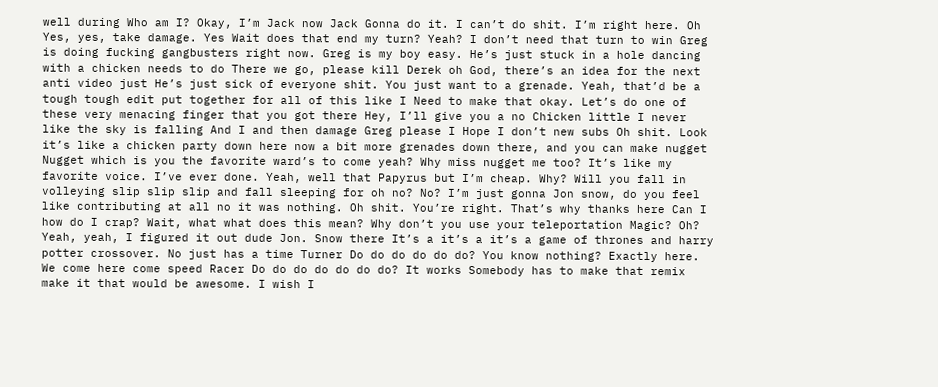well during Who am I? Okay, I’m Jack now Jack Gonna do it. I can’t do shit. I’m right here. Oh Yes, yes, take damage. Yes Wait does that end my turn? Yeah? I don’t need that turn to win Greg is doing fucking gangbusters right now. Greg is my boy easy. He’s just stuck in a hole dancing with a chicken needs to do There we go, please kill Derek oh God, there’s an idea for the next anti video just He’s just sick of everyone shit. You just want to a grenade. Yeah, that’d be a tough tough edit put together for all of this like I Need to make that okay. Let’s do one of these very menacing finger that you got there Hey, I’ll give you a no Chicken little I never like the sky is falling And I and then damage Greg please I Hope I don’t new subs Oh shit. Look it’s like a chicken party down here now a bit more grenades down there, and you can make nugget Nugget which is you the favorite ward’s to come yeah? Why miss nugget me too? It’s like my favorite voice. I’ve ever done. Yeah, well that Papyrus but I’m cheap. Why? Will you fall in volleying slip slip slip and fall sleeping for oh no? No? I’m just gonna Jon snow, do you feel like contributing at all no it was nothing. Oh shit. You’re right. That’s why thanks here Can I how do I crap? Wait, what what does this mean? Why don’t you use your teleportation Magic? Oh? Yeah, yeah, I figured it out dude Jon. Snow there It’s a it’s a it’s a game of thrones and harry potter crossover. No just has a time Turner Do do do do do do? You know nothing? Exactly here. We come here come speed Racer Do do do do do do do? It works Somebody has to make that remix make it that would be awesome. I wish I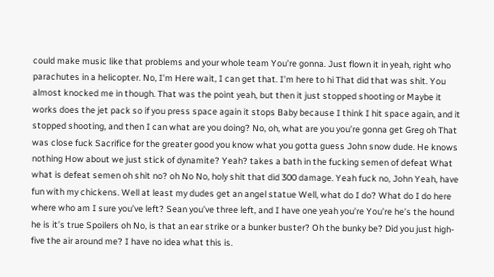could make music like that problems and your whole team You’re gonna. Just flown it in yeah, right who parachutes in a helicopter. No, I’m Here wait, I can get that. I’m here to hi That did that was shit. You almost knocked me in though. That was the point yeah, but then it just stopped shooting or Maybe it works does the jet pack so if you press space again it stops Baby because I think I hit space again, and it stopped shooting, and then I can what are you doing? No, oh, what are you you’re gonna get Greg oh That was close fuck Sacrifice for the greater good you know what you gotta guess John snow dude. He knows nothing How about we just stick of dynamite? Yeah? takes a bath in the fucking semen of defeat What what is defeat semen oh shit no? oh No No, holy shit that did 300 damage. Yeah fuck no, John Yeah, have fun with my chickens. Well at least my dudes get an angel statue Well, what do I do? What do I do here where who am I sure you’ve left? Sean you’ve three left, and I have one yeah you’re You’re he’s the hound he is it’s true Spoilers oh No, is that an ear strike or a bunker buster? Oh the bunky be? Did you just high-five the air around me? I have no idea what this is.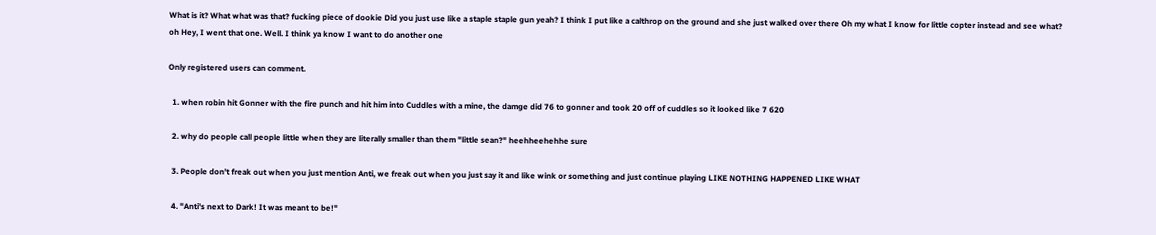What is it? What what was that? fucking piece of dookie Did you just use like a staple staple gun yeah? I think I put like a calthrop on the ground and she just walked over there Oh my what I know for little copter instead and see what? oh Hey, I went that one. Well. I think ya know I want to do another one

Only registered users can comment.

  1. when robin hit Gonner with the fire punch and hit him into Cuddles with a mine, the damge did 76 to gonner and took 20 off of cuddles so it looked like 7 620

  2. why do people call people little when they are literally smaller than them "little sean?" heehheehehhe sure

  3. People don't freak out when you just mention Anti, we freak out when you just say it and like wink or something and just continue playing LIKE NOTHING HAPPENED LIKE WHAT

  4. "Anti's next to Dark! It was meant to be!"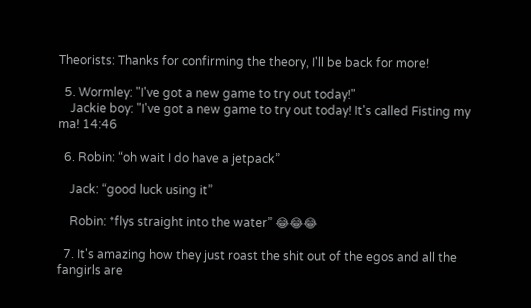Theorists: Thanks for confirming the theory, I'll be back for more!

  5. Wormley: "I've got a new game to try out today!"
    Jackie boy: "I've got a new game to try out today! It's called Fisting my ma! 14:46

  6. Robin: “oh wait I do have a jetpack”

    Jack: “good luck using it”

    Robin: *flys straight into the water” 😂😂😂

  7. It's amazing how they just roast the shit out of the egos and all the fangirls are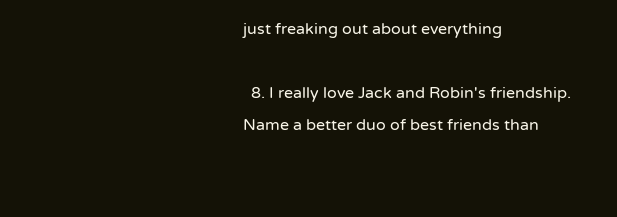just freaking out about everything

  8. I really love Jack and Robin's friendship. Name a better duo of best friends than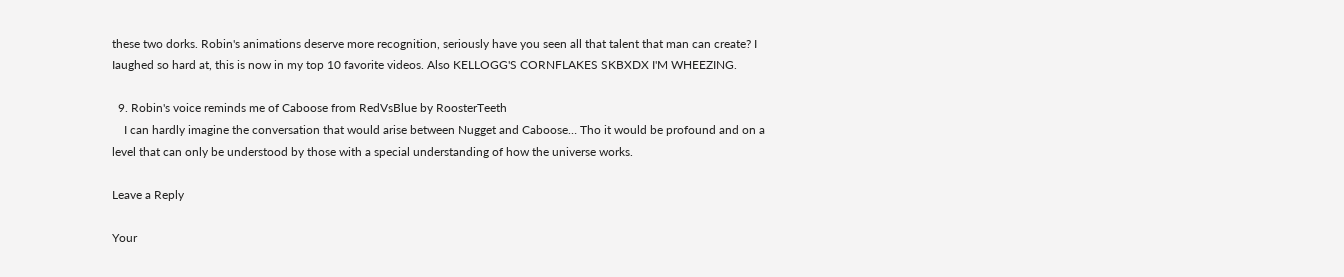these two dorks. Robin's animations deserve more recognition, seriously have you seen all that talent that man can create? I Iaughed so hard at, this is now in my top 10 favorite videos. Also KELLOGG'S CORNFLAKES SKBXDX I'M WHEEZING.

  9. Robin's voice reminds me of Caboose from RedVsBlue by RoosterTeeth
    I can hardly imagine the conversation that would arise between Nugget and Caboose… Tho it would be profound and on a level that can only be understood by those with a special understanding of how the universe works.

Leave a Reply

Your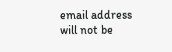email address will not be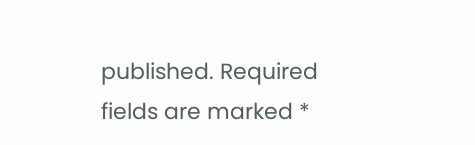published. Required fields are marked *